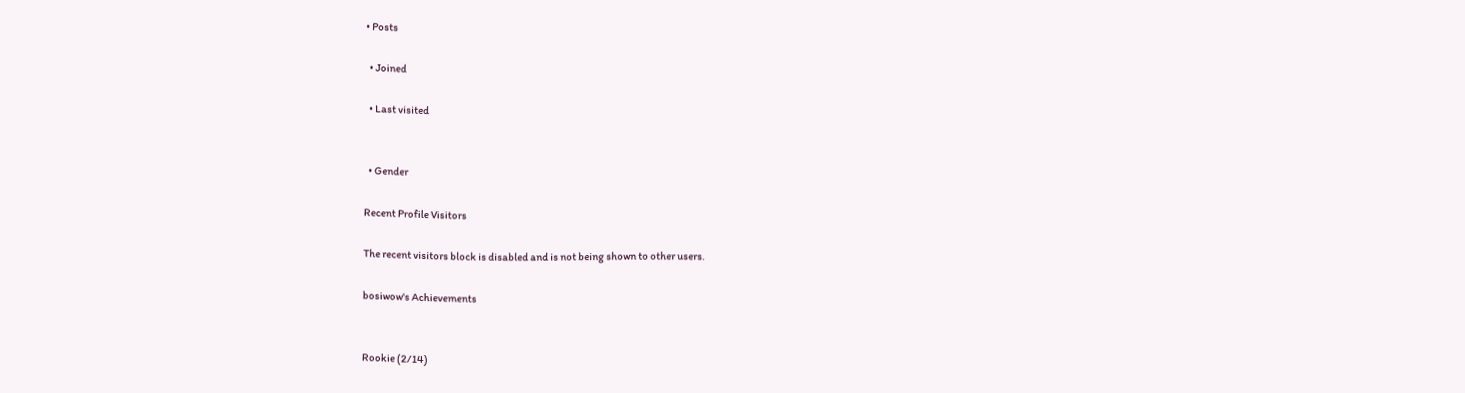• Posts

  • Joined

  • Last visited


  • Gender

Recent Profile Visitors

The recent visitors block is disabled and is not being shown to other users.

bosiwow's Achievements


Rookie (2/14)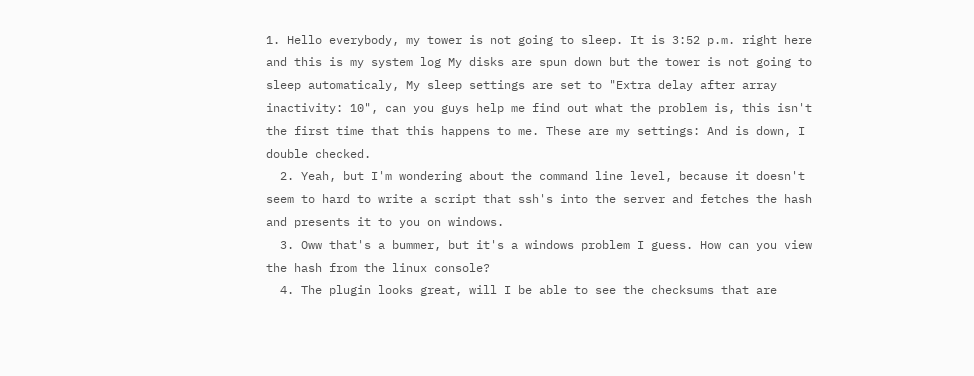1. Hello everybody, my tower is not going to sleep. It is 3:52 p.m. right here and this is my system log My disks are spun down but the tower is not going to sleep automaticaly, My sleep settings are set to "Extra delay after array inactivity: 10", can you guys help me find out what the problem is, this isn't the first time that this happens to me. These are my settings: And is down, I double checked.
  2. Yeah, but I'm wondering about the command line level, because it doesn't seem to hard to write a script that ssh's into the server and fetches the hash and presents it to you on windows.
  3. Oww that's a bummer, but it's a windows problem I guess. How can you view the hash from the linux console?
  4. The plugin looks great, will I be able to see the checksums that are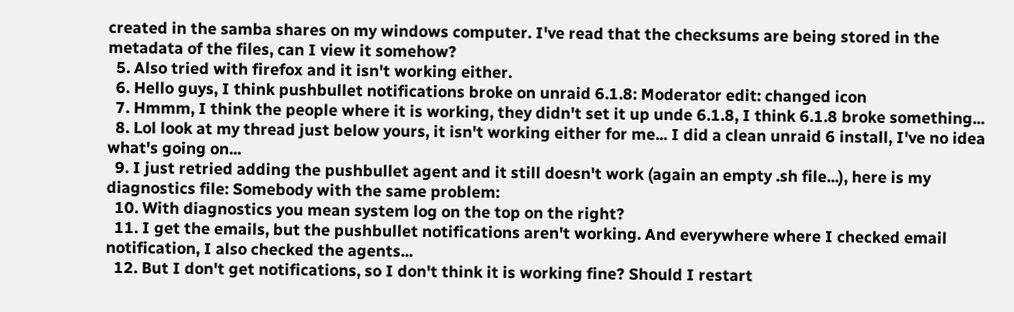created in the samba shares on my windows computer. I've read that the checksums are being stored in the metadata of the files, can I view it somehow?
  5. Also tried with firefox and it isn't working either.
  6. Hello guys, I think pushbullet notifications broke on unraid 6.1.8: Moderator edit: changed icon
  7. Hmmm, I think the people where it is working, they didn't set it up unde 6.1.8, I think 6.1.8 broke something...
  8. Lol look at my thread just below yours, it isn't working either for me... I did a clean unraid 6 install, I've no idea what's going on...
  9. I just retried adding the pushbullet agent and it still doesn't work (again an empty .sh file...), here is my diagnostics file: Somebody with the same problem:
  10. With diagnostics you mean system log on the top on the right?
  11. I get the emails, but the pushbullet notifications aren't working. And everywhere where I checked email notification, I also checked the agents...
  12. But I don't get notifications, so I don't think it is working fine? Should I restart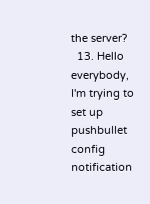the server?
  13. Hello everybody, I'm trying to set up pushbullet config notification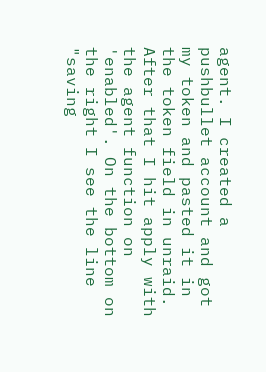agent. I created a pushbullet account and got my token and pasted it in the token field in unraid. After that I hit apply with the agent function on 'enabled'. On the bottom on the right I see the line "saving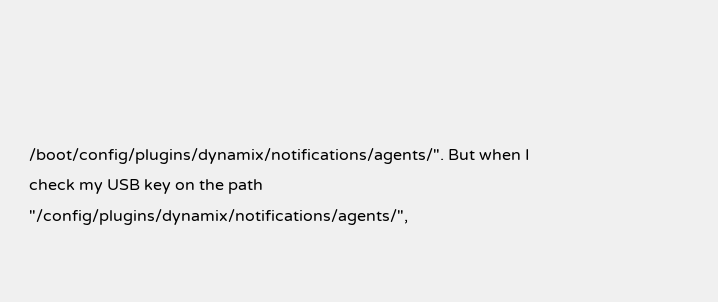/boot/config/plugins/dynamix/notifications/agents/". But when I check my USB key on the path "/config/plugins/dynamix/notifications/agents/",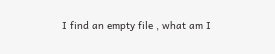I find an empty file , what am I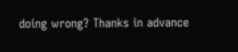doing wrong? Thanks in advance